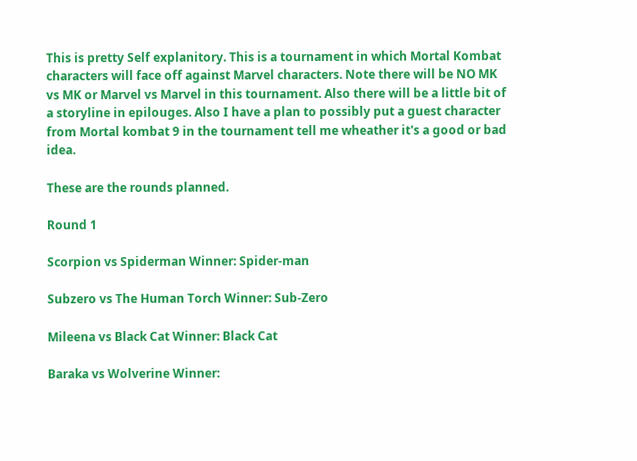This is pretty Self explanitory. This is a tournament in which Mortal Kombat characters will face off against Marvel characters. Note there will be NO MK vs MK or Marvel vs Marvel in this tournament. Also there will be a little bit of a storyline in epilouges. Also I have a plan to possibly put a guest character from Mortal kombat 9 in the tournament tell me wheather it's a good or bad idea.

These are the rounds planned.

Round 1

Scorpion vs Spiderman Winner: Spider-man

Subzero vs The Human Torch Winner: Sub-Zero

Mileena vs Black Cat Winner: Black Cat

Baraka vs Wolverine Winner: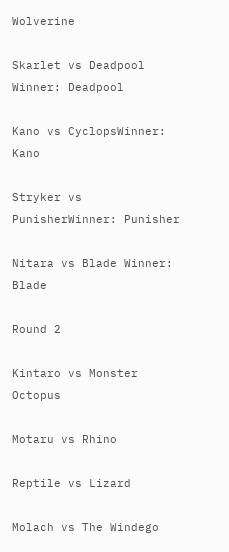Wolverine

Skarlet vs Deadpool Winner: Deadpool

Kano vs CyclopsWinner: Kano

Stryker vs PunisherWinner: Punisher

Nitara vs Blade Winner: Blade

Round 2

Kintaro vs Monster Octopus

Motaru vs Rhino

Reptile vs Lizard

Molach vs The Windego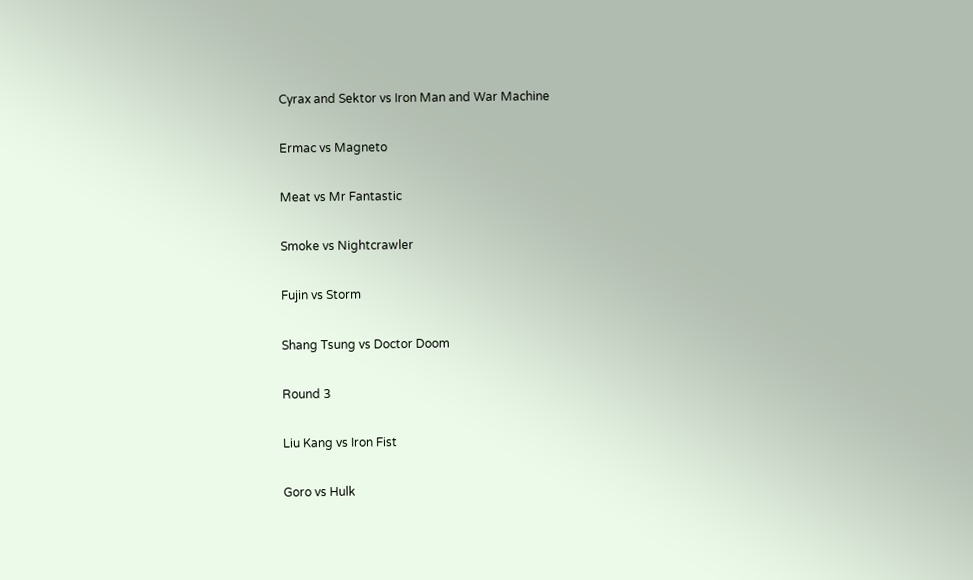Cyrax and Sektor vs Iron Man and War Machine

Ermac vs Magneto

Meat vs Mr Fantastic

Smoke vs Nightcrawler

Fujin vs Storm

Shang Tsung vs Doctor Doom

Round 3

Liu Kang vs Iron Fist

Goro vs Hulk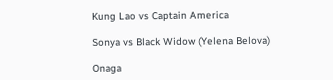Kung Lao vs Captain America

Sonya vs Black Widow (Yelena Belova)

Onaga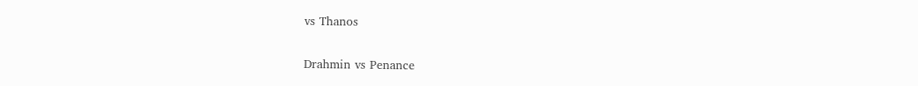vs Thanos

Drahmin vs Penance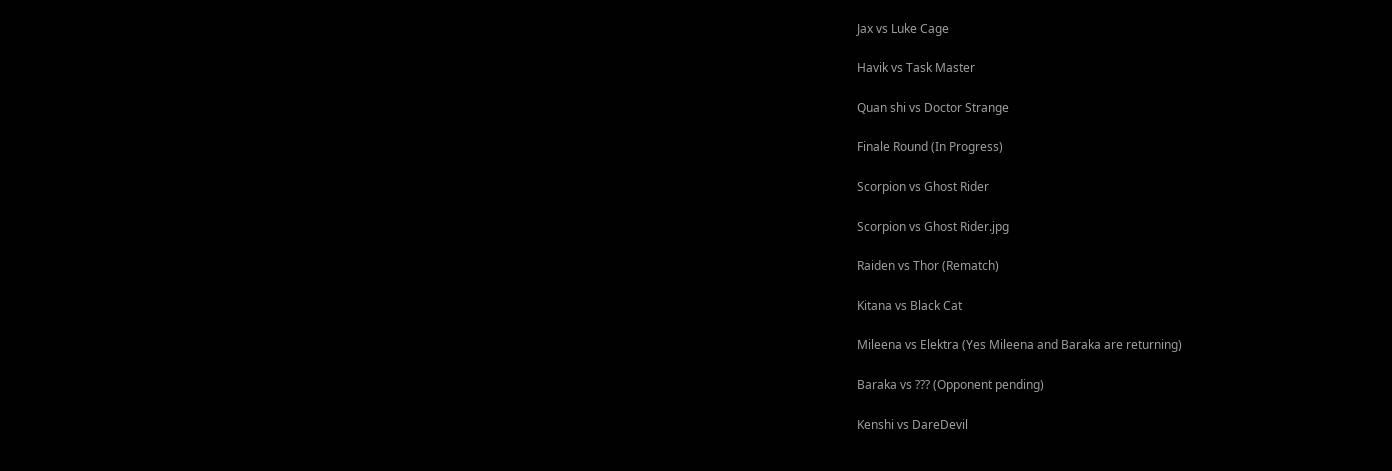Jax vs Luke Cage

Havik vs Task Master

Quan shi vs Doctor Strange

Finale Round (In Progress)

Scorpion vs Ghost Rider

Scorpion vs Ghost Rider.jpg

Raiden vs Thor (Rematch)

Kitana vs Black Cat

Mileena vs Elektra (Yes Mileena and Baraka are returning)

Baraka vs ??? (Opponent pending)

Kenshi vs DareDevil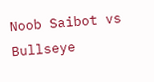Noob Saibot vs Bullseye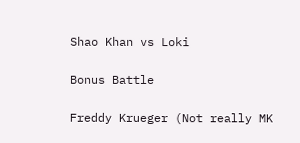Shao Khan vs Loki

Bonus Battle

Freddy Krueger (Not really MK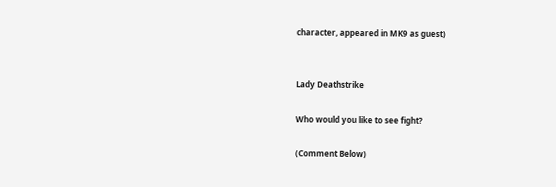character, appeared in MK9 as guest)


Lady Deathstrike

Who would you like to see fight?

(Comment Below)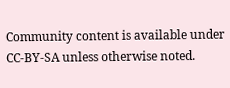Community content is available under CC-BY-SA unless otherwise noted.